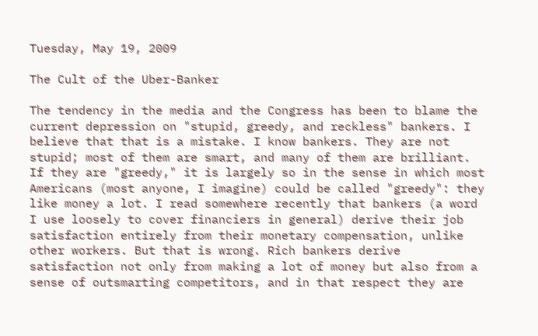Tuesday, May 19, 2009

The Cult of the Uber-Banker

The tendency in the media and the Congress has been to blame the current depression on "stupid, greedy, and reckless" bankers. I believe that that is a mistake. I know bankers. They are not stupid; most of them are smart, and many of them are brilliant. If they are "greedy," it is largely so in the sense in which most Americans (most anyone, I imagine) could be called "greedy": they like money a lot. I read somewhere recently that bankers (a word I use loosely to cover financiers in general) derive their job satisfaction entirely from their monetary compensation, unlike other workers. But that is wrong. Rich bankers derive satisfaction not only from making a lot of money but also from a sense of outsmarting competitors, and in that respect they are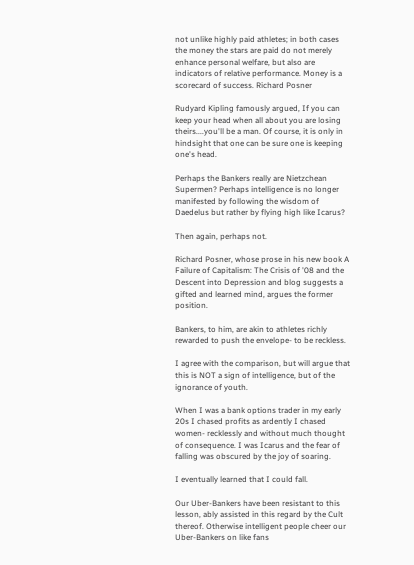not unlike highly paid athletes; in both cases the money the stars are paid do not merely enhance personal welfare, but also are indicators of relative performance. Money is a scorecard of success. Richard Posner

Rudyard Kipling famously argued, If you can keep your head when all about you are losing theirs....you'll be a man. Of course, it is only in hindsight that one can be sure one is keeping one's head.

Perhaps the Bankers really are Nietzchean Supermen? Perhaps intelligence is no longer manifested by following the wisdom of Daedelus but rather by flying high like Icarus?

Then again, perhaps not.

Richard Posner, whose prose in his new book A Failure of Capitalism: The Crisis of '08 and the Descent into Depression and blog suggests a gifted and learned mind, argues the former position.

Bankers, to him, are akin to athletes richly rewarded to push the envelope- to be reckless.

I agree with the comparison, but will argue that this is NOT a sign of intelligence, but of the ignorance of youth.

When I was a bank options trader in my early 20s I chased profits as ardently I chased women- recklessly and without much thought of consequence. I was Icarus and the fear of falling was obscured by the joy of soaring.

I eventually learned that I could fall.

Our Uber-Bankers have been resistant to this lesson, ably assisted in this regard by the Cult thereof. Otherwise intelligent people cheer our Uber-Bankers on like fans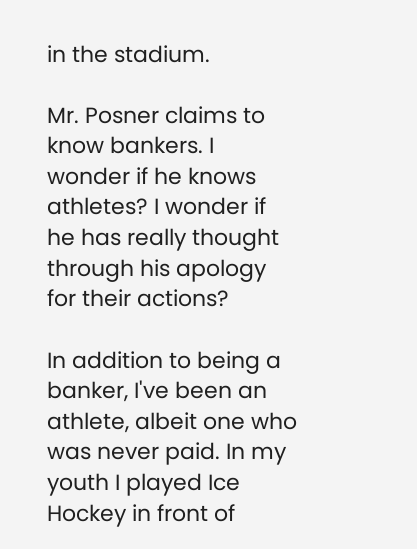in the stadium.

Mr. Posner claims to know bankers. I wonder if he knows athletes? I wonder if he has really thought through his apology for their actions?

In addition to being a banker, I've been an athlete, albeit one who was never paid. In my youth I played Ice Hockey in front of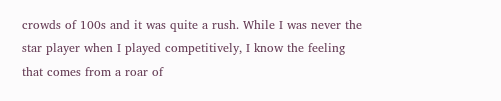crowds of 100s and it was quite a rush. While I was never the star player when I played competitively, I know the feeling that comes from a roar of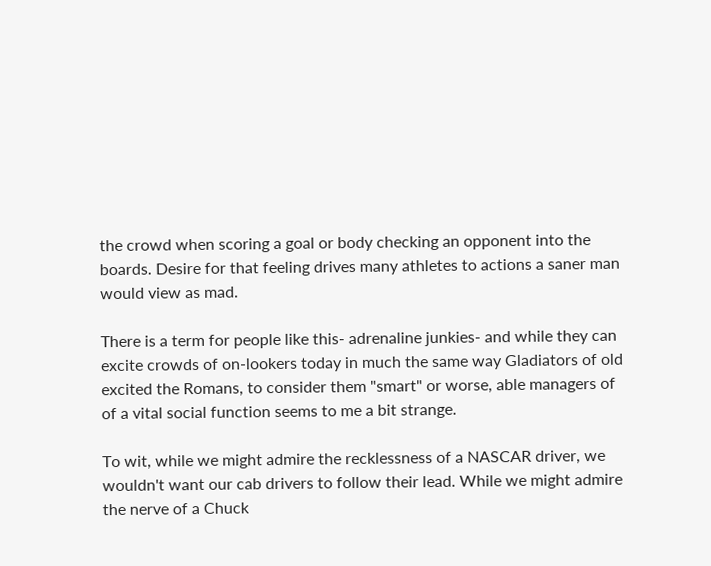the crowd when scoring a goal or body checking an opponent into the boards. Desire for that feeling drives many athletes to actions a saner man would view as mad.

There is a term for people like this- adrenaline junkies- and while they can excite crowds of on-lookers today in much the same way Gladiators of old excited the Romans, to consider them "smart" or worse, able managers of of a vital social function seems to me a bit strange.

To wit, while we might admire the recklessness of a NASCAR driver, we wouldn't want our cab drivers to follow their lead. While we might admire the nerve of a Chuck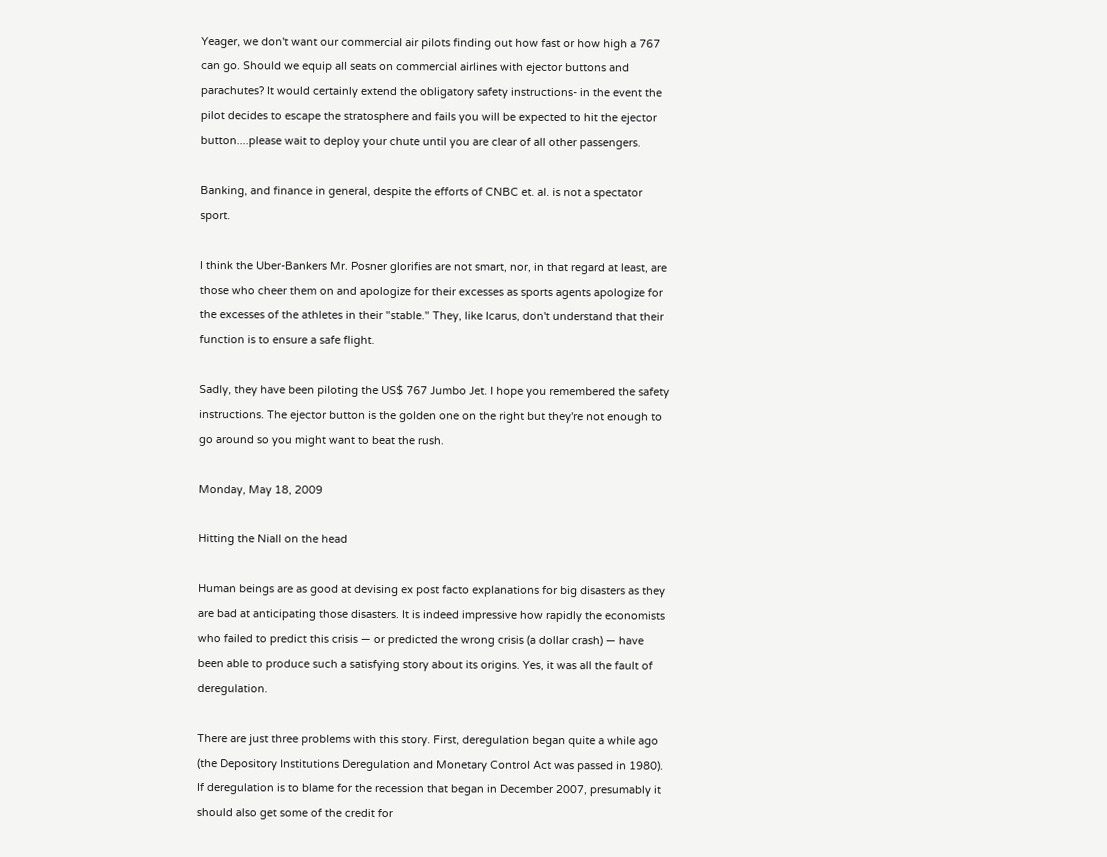Yeager, we don't want our commercial air pilots finding out how fast or how high a 767 can go. Should we equip all seats on commercial airlines with ejector buttons and parachutes? It would certainly extend the obligatory safety instructions- in the event the pilot decides to escape the stratosphere and fails you will be expected to hit the ejector button....please wait to deploy your chute until you are clear of all other passengers.

Banking, and finance in general, despite the efforts of CNBC et. al. is not a spectator sport.

I think the Uber-Bankers Mr. Posner glorifies are not smart, nor, in that regard at least, are those who cheer them on and apologize for their excesses as sports agents apologize for the excesses of the athletes in their "stable." They, like Icarus, don't understand that their function is to ensure a safe flight.

Sadly, they have been piloting the US$ 767 Jumbo Jet. I hope you remembered the safety instructions. The ejector button is the golden one on the right but they're not enough to go around so you might want to beat the rush.

Monday, May 18, 2009

Hitting the Niall on the head

Human beings are as good at devising ex post facto explanations for big disasters as they are bad at anticipating those disasters. It is indeed impressive how rapidly the economists who failed to predict this crisis — or predicted the wrong crisis (a dollar crash) — have been able to produce such a satisfying story about its origins. Yes, it was all the fault of deregulation.

There are just three problems with this story. First, deregulation began quite a while ago (the Depository Institutions Deregulation and Monetary Control Act was passed in 1980). If deregulation is to blame for the recession that began in December 2007, presumably it should also get some of the credit for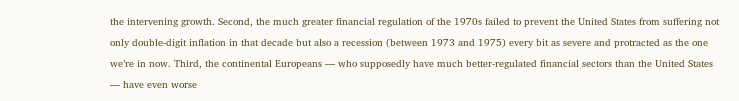the intervening growth. Second, the much greater financial regulation of the 1970s failed to prevent the United States from suffering not only double-digit inflation in that decade but also a recession (between 1973 and 1975) every bit as severe and protracted as the one we’re in now. Third, the continental Europeans — who supposedly have much better-regulated financial sectors than the United States — have even worse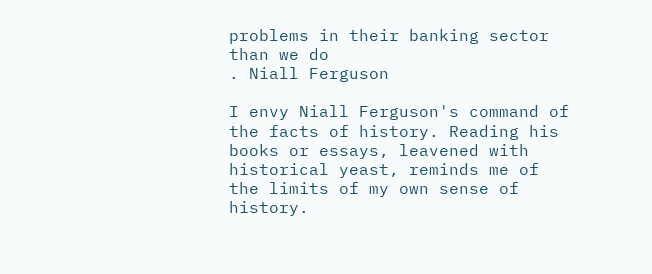problems in their banking sector than we do
. Niall Ferguson

I envy Niall Ferguson's command of the facts of history. Reading his books or essays, leavened with historical yeast, reminds me of the limits of my own sense of history.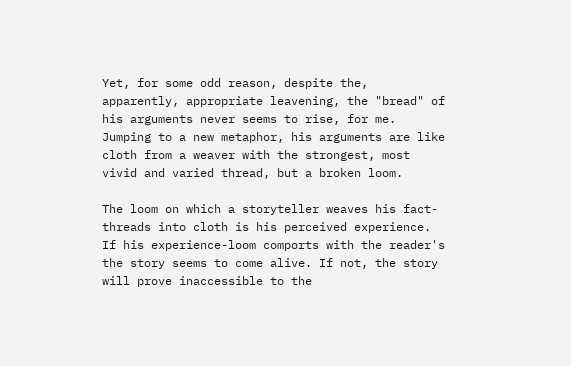Yet, for some odd reason, despite the, apparently, appropriate leavening, the "bread" of his arguments never seems to rise, for me. Jumping to a new metaphor, his arguments are like cloth from a weaver with the strongest, most vivid and varied thread, but a broken loom.

The loom on which a storyteller weaves his fact-threads into cloth is his perceived experience. If his experience-loom comports with the reader's the story seems to come alive. If not, the story will prove inaccessible to the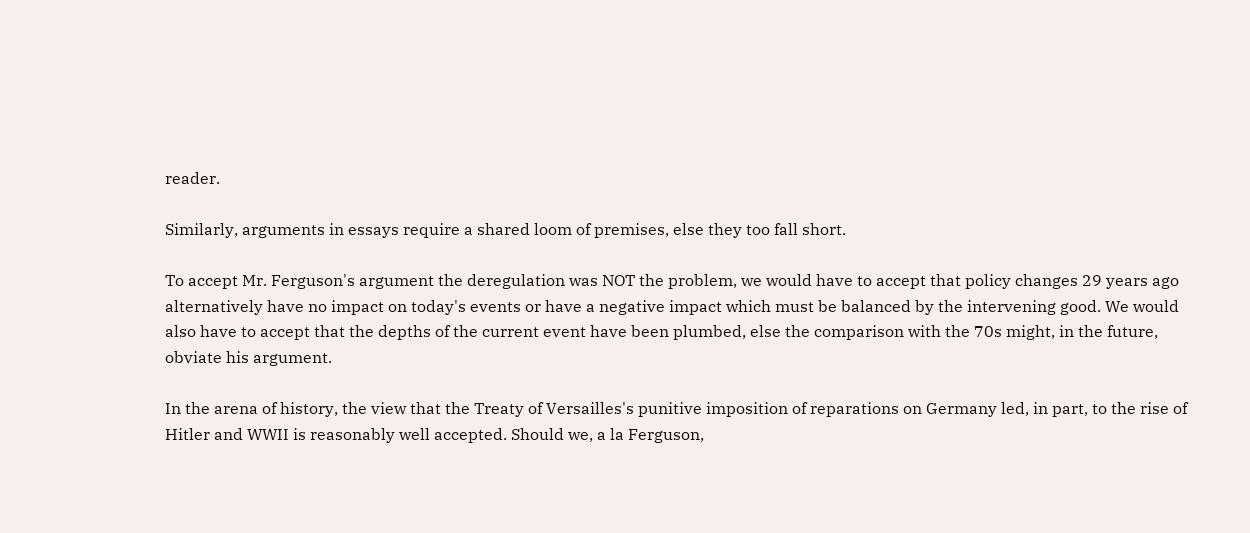reader.

Similarly, arguments in essays require a shared loom of premises, else they too fall short.

To accept Mr. Ferguson's argument the deregulation was NOT the problem, we would have to accept that policy changes 29 years ago alternatively have no impact on today's events or have a negative impact which must be balanced by the intervening good. We would also have to accept that the depths of the current event have been plumbed, else the comparison with the 70s might, in the future, obviate his argument.

In the arena of history, the view that the Treaty of Versailles's punitive imposition of reparations on Germany led, in part, to the rise of Hitler and WWII is reasonably well accepted. Should we, a la Ferguson,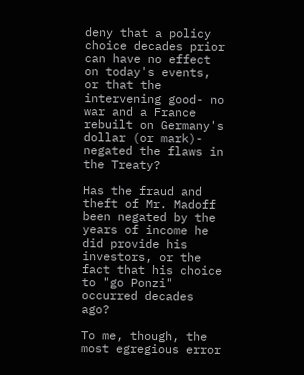deny that a policy choice decades prior can have no effect on today's events, or that the intervening good- no war and a France rebuilt on Germany's dollar (or mark)- negated the flaws in the Treaty?

Has the fraud and theft of Mr. Madoff been negated by the years of income he did provide his investors, or the fact that his choice to "go Ponzi" occurred decades ago?

To me, though, the most egregious error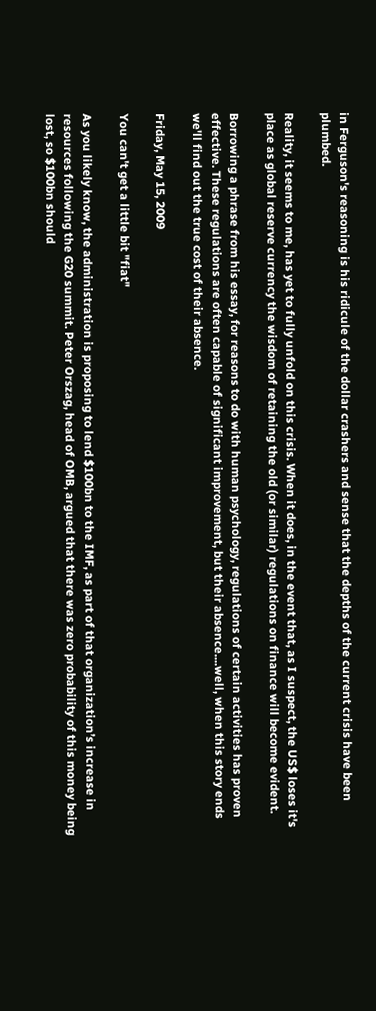in Ferguson's reasoning is his ridicule of the dollar crashers and sense that the depths of the current crisis have been plumbed.

Reality, it seems to me, has yet to fully unfold on this crisis. When it does, in the event that, as I suspect, the US$ loses it's place as global reserve currency the wisdom of retaining the old (or similar) regulations on finance will become evident.

Borrowing a phrase from his essay, for reasons to do with human psychology, regulations of certain activities has proven effective. These regulations are often capable of significant improvement, but their absence....well, when this story ends we'll find out the true cost of their absence.

Friday, May 15, 2009

You can't get a little bit "fiat"

As you likely know, the administration is proposing to lend $100bn to the IMF, as part of that organization’s increase in resources following the G20 summit. Peter Orszag, head of OMB, argued that there was zero probability of this money being lost, so $100bn should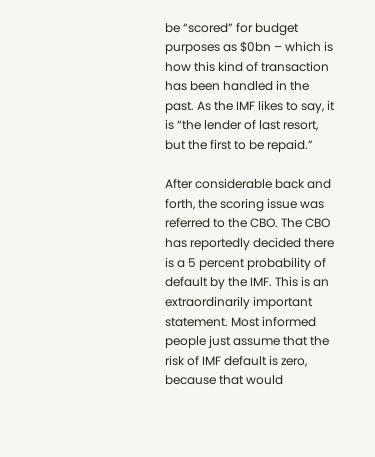be “scored” for budget purposes as $0bn – which is how this kind of transaction has been handled in the past. As the IMF likes to say, it is “the lender of last resort, but the first to be repaid.”

After considerable back and forth, the scoring issue was referred to the CBO. The CBO has reportedly decided there is a 5 percent probability of default by the IMF. This is an extraordinarily important statement. Most informed people just assume that the risk of IMF default is zero, because that would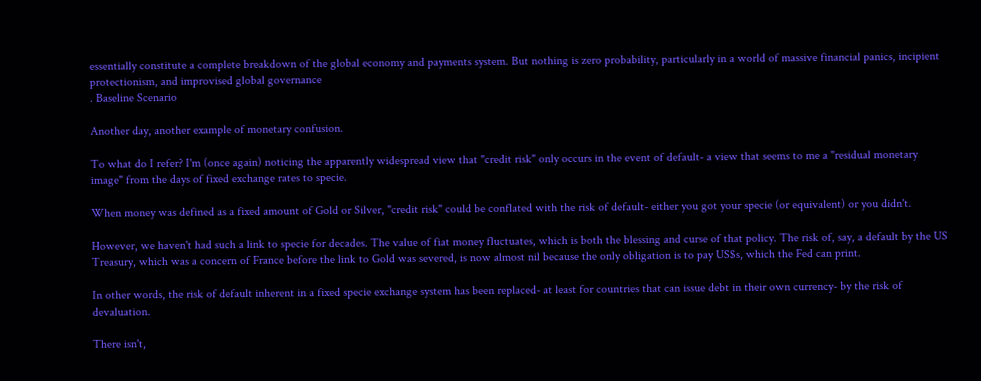essentially constitute a complete breakdown of the global economy and payments system. But nothing is zero probability, particularly in a world of massive financial panics, incipient protectionism, and improvised global governance
. Baseline Scenario

Another day, another example of monetary confusion.

To what do I refer? I'm (once again) noticing the apparently widespread view that "credit risk" only occurs in the event of default- a view that seems to me a "residual monetary image" from the days of fixed exchange rates to specie.

When money was defined as a fixed amount of Gold or Silver, "credit risk" could be conflated with the risk of default- either you got your specie (or equivalent) or you didn't.

However, we haven't had such a link to specie for decades. The value of fiat money fluctuates, which is both the blessing and curse of that policy. The risk of, say, a default by the US Treasury, which was a concern of France before the link to Gold was severed, is now almost nil because the only obligation is to pay US$s, which the Fed can print.

In other words, the risk of default inherent in a fixed specie exchange system has been replaced- at least for countries that can issue debt in their own currency- by the risk of devaluation.

There isn't,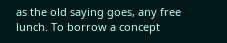as the old saying goes, any free lunch. To borrow a concept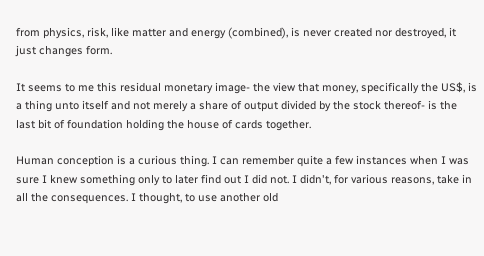from physics, risk, like matter and energy (combined), is never created nor destroyed, it just changes form.

It seems to me this residual monetary image- the view that money, specifically the US$, is a thing unto itself and not merely a share of output divided by the stock thereof- is the last bit of foundation holding the house of cards together.

Human conception is a curious thing. I can remember quite a few instances when I was sure I knew something only to later find out I did not. I didn't, for various reasons, take in all the consequences. I thought, to use another old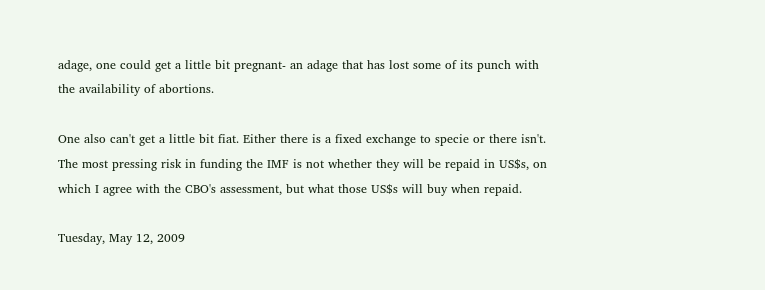adage, one could get a little bit pregnant- an adage that has lost some of its punch with the availability of abortions.

One also can't get a little bit fiat. Either there is a fixed exchange to specie or there isn't. The most pressing risk in funding the IMF is not whether they will be repaid in US$s, on which I agree with the CBO's assessment, but what those US$s will buy when repaid.

Tuesday, May 12, 2009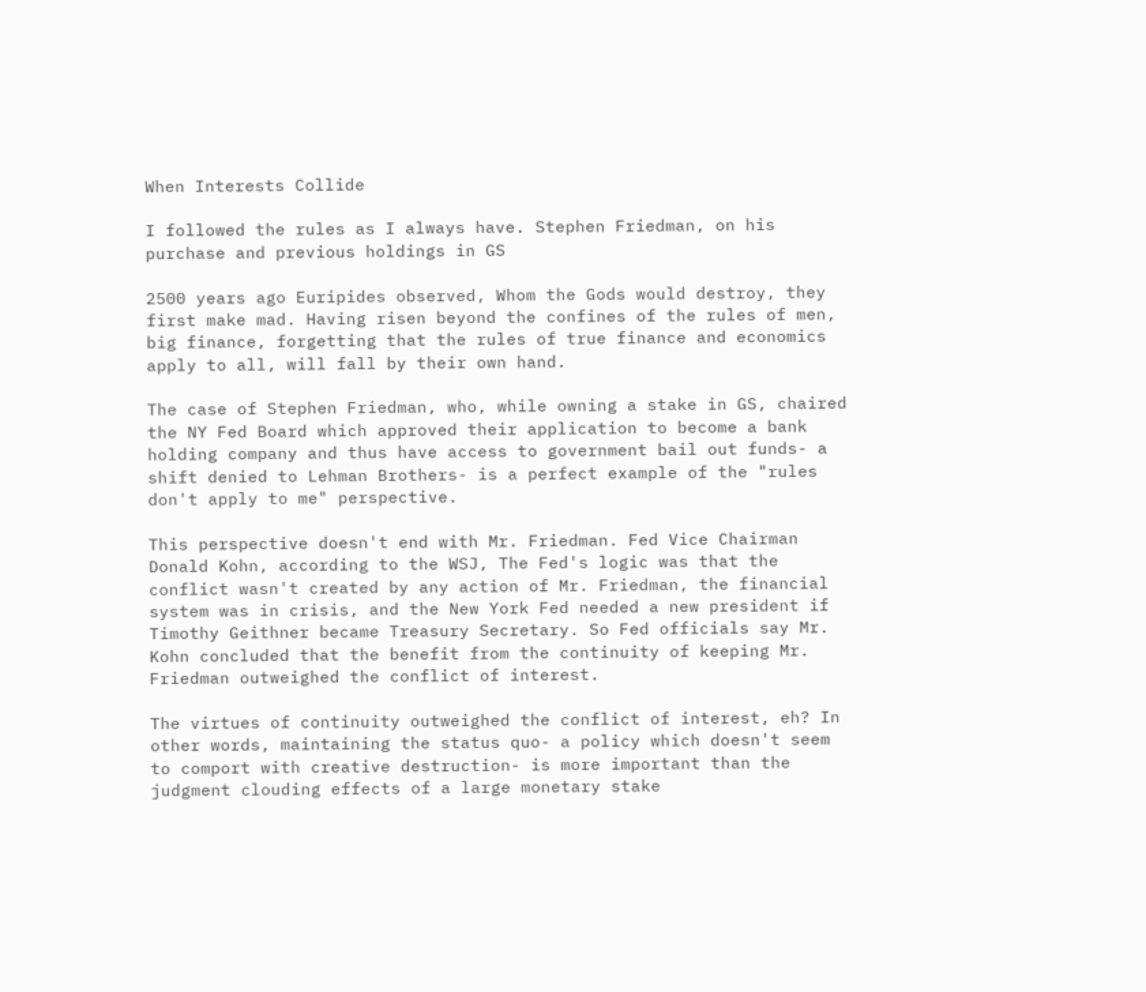When Interests Collide

I followed the rules as I always have. Stephen Friedman, on his purchase and previous holdings in GS

2500 years ago Euripides observed, Whom the Gods would destroy, they first make mad. Having risen beyond the confines of the rules of men, big finance, forgetting that the rules of true finance and economics apply to all, will fall by their own hand.

The case of Stephen Friedman, who, while owning a stake in GS, chaired the NY Fed Board which approved their application to become a bank holding company and thus have access to government bail out funds- a shift denied to Lehman Brothers- is a perfect example of the "rules don't apply to me" perspective.

This perspective doesn't end with Mr. Friedman. Fed Vice Chairman Donald Kohn, according to the WSJ, The Fed's logic was that the conflict wasn't created by any action of Mr. Friedman, the financial system was in crisis, and the New York Fed needed a new president if Timothy Geithner became Treasury Secretary. So Fed officials say Mr. Kohn concluded that the benefit from the continuity of keeping Mr. Friedman outweighed the conflict of interest.

The virtues of continuity outweighed the conflict of interest, eh? In other words, maintaining the status quo- a policy which doesn't seem to comport with creative destruction- is more important than the judgment clouding effects of a large monetary stake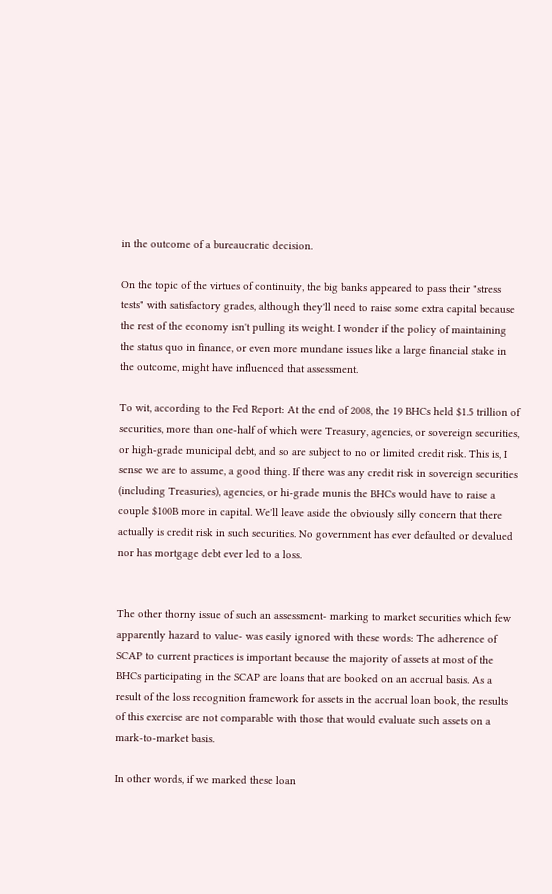in the outcome of a bureaucratic decision.

On the topic of the virtues of continuity, the big banks appeared to pass their "stress tests" with satisfactory grades, although they'll need to raise some extra capital because the rest of the economy isn't pulling its weight. I wonder if the policy of maintaining the status quo in finance, or even more mundane issues like a large financial stake in the outcome, might have influenced that assessment.

To wit, according to the Fed Report: At the end of 2008, the 19 BHCs held $1.5 trillion of securities, more than one‐half of which were Treasury, agencies, or sovereign securities, or high‐grade municipal debt, and so are subject to no or limited credit risk. This is, I sense we are to assume, a good thing. If there was any credit risk in sovereign securities (including Treasuries), agencies, or hi-grade munis the BHCs would have to raise a couple $100B more in capital. We'll leave aside the obviously silly concern that there actually is credit risk in such securities. No government has ever defaulted or devalued nor has mortgage debt ever led to a loss.


The other thorny issue of such an assessment- marking to market securities which few apparently hazard to value- was easily ignored with these words: The adherence of SCAP to current practices is important because the majority of assets at most of the BHCs participating in the SCAP are loans that are booked on an accrual basis. As a result of the loss recognition framework for assets in the accrual loan book, the results of this exercise are not comparable with those that would evaluate such assets on a mark‐to‐market basis.

In other words, if we marked these loan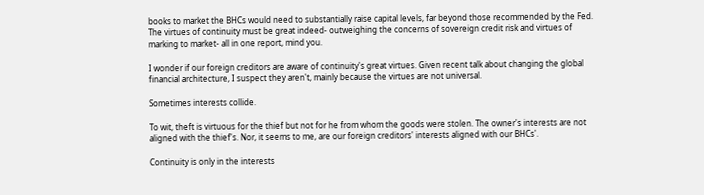books to market the BHCs would need to substantially raise capital levels, far beyond those recommended by the Fed. The virtues of continuity must be great indeed- outweighing the concerns of sovereign credit risk and virtues of marking to market- all in one report, mind you.

I wonder if our foreign creditors are aware of continuity's great virtues. Given recent talk about changing the global financial architecture, I suspect they aren't, mainly because the virtues are not universal.

Sometimes interests collide.

To wit, theft is virtuous for the thief but not for he from whom the goods were stolen. The owner's interests are not aligned with the thief's. Nor, it seems to me, are our foreign creditors' interests aligned with our BHCs'.

Continuity is only in the interests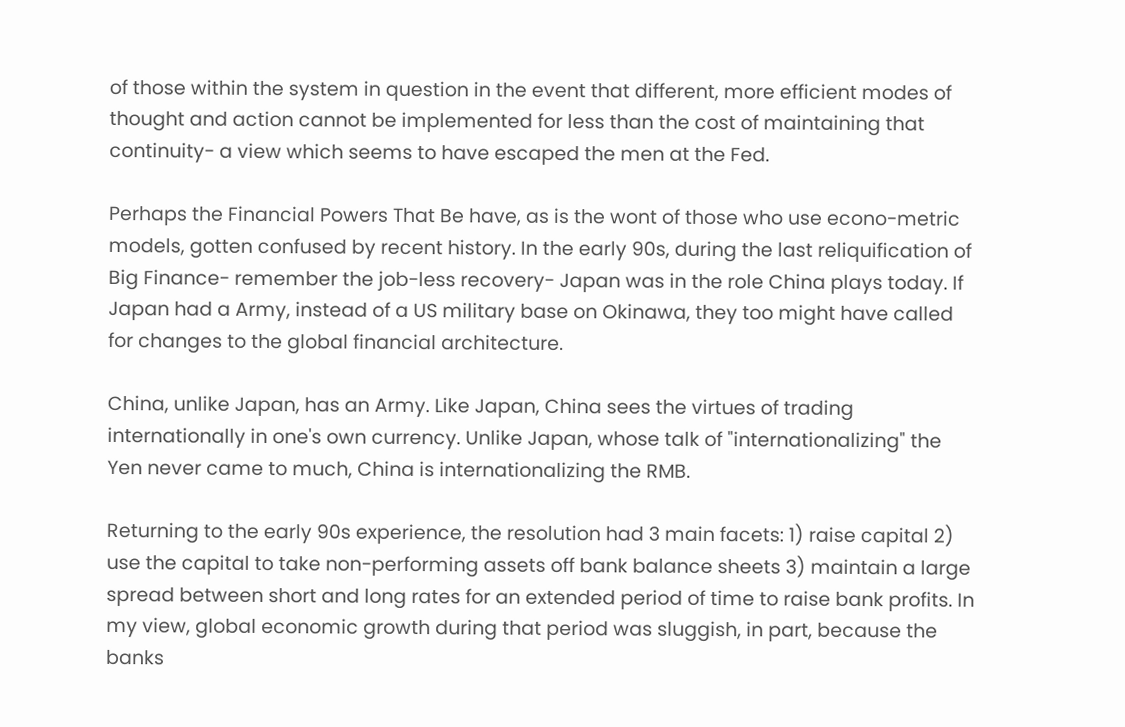of those within the system in question in the event that different, more efficient modes of thought and action cannot be implemented for less than the cost of maintaining that continuity- a view which seems to have escaped the men at the Fed.

Perhaps the Financial Powers That Be have, as is the wont of those who use econo-metric models, gotten confused by recent history. In the early 90s, during the last reliquification of Big Finance- remember the job-less recovery- Japan was in the role China plays today. If Japan had a Army, instead of a US military base on Okinawa, they too might have called for changes to the global financial architecture.

China, unlike Japan, has an Army. Like Japan, China sees the virtues of trading internationally in one's own currency. Unlike Japan, whose talk of "internationalizing" the Yen never came to much, China is internationalizing the RMB.

Returning to the early 90s experience, the resolution had 3 main facets: 1) raise capital 2) use the capital to take non-performing assets off bank balance sheets 3) maintain a large spread between short and long rates for an extended period of time to raise bank profits. In my view, global economic growth during that period was sluggish, in part, because the banks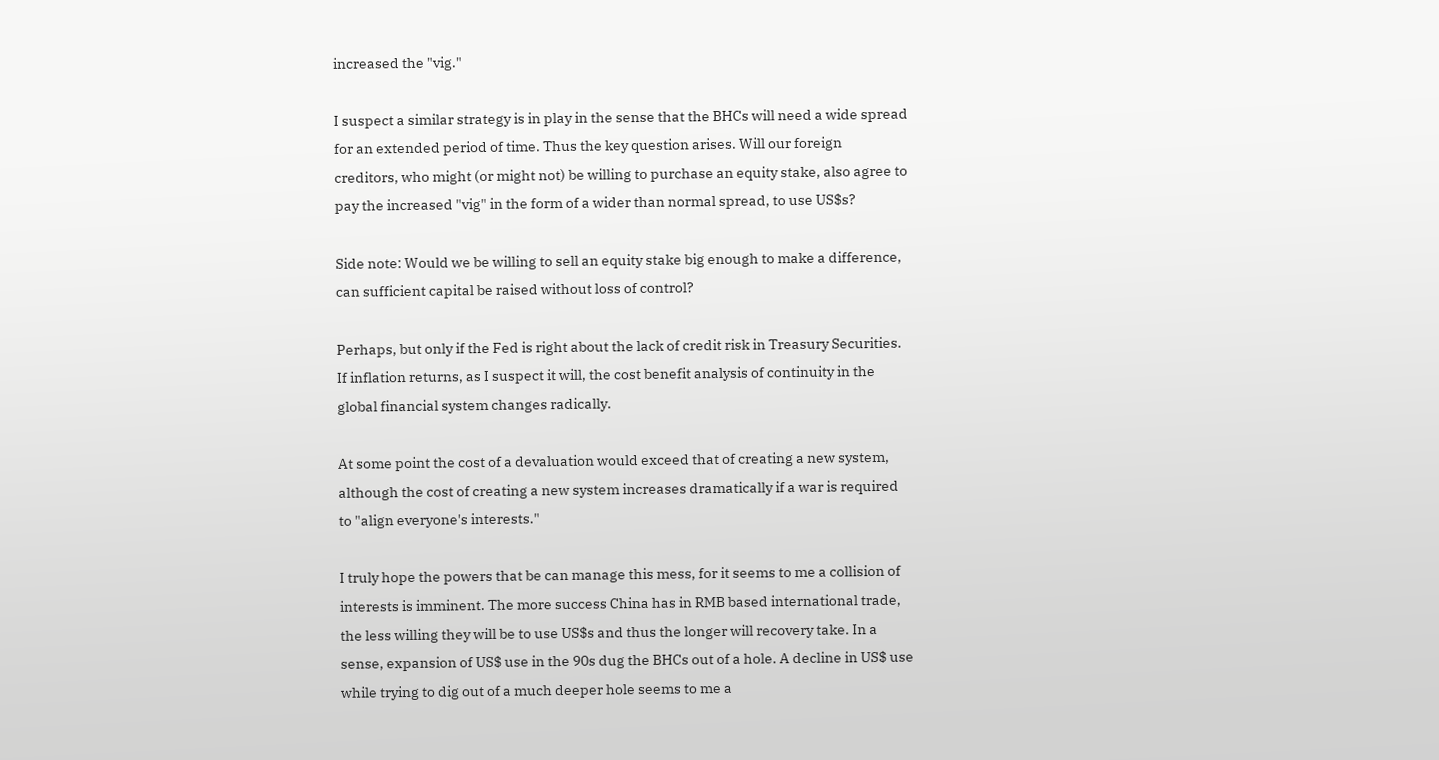increased the "vig."

I suspect a similar strategy is in play in the sense that the BHCs will need a wide spread for an extended period of time. Thus the key question arises. Will our foreign creditors, who might (or might not) be willing to purchase an equity stake, also agree to pay the increased "vig" in the form of a wider than normal spread, to use US$s?

Side note: Would we be willing to sell an equity stake big enough to make a difference, can sufficient capital be raised without loss of control?

Perhaps, but only if the Fed is right about the lack of credit risk in Treasury Securities. If inflation returns, as I suspect it will, the cost benefit analysis of continuity in the global financial system changes radically.

At some point the cost of a devaluation would exceed that of creating a new system, although the cost of creating a new system increases dramatically if a war is required to "align everyone's interests."

I truly hope the powers that be can manage this mess, for it seems to me a collision of interests is imminent. The more success China has in RMB based international trade, the less willing they will be to use US$s and thus the longer will recovery take. In a sense, expansion of US$ use in the 90s dug the BHCs out of a hole. A decline in US$ use while trying to dig out of a much deeper hole seems to me a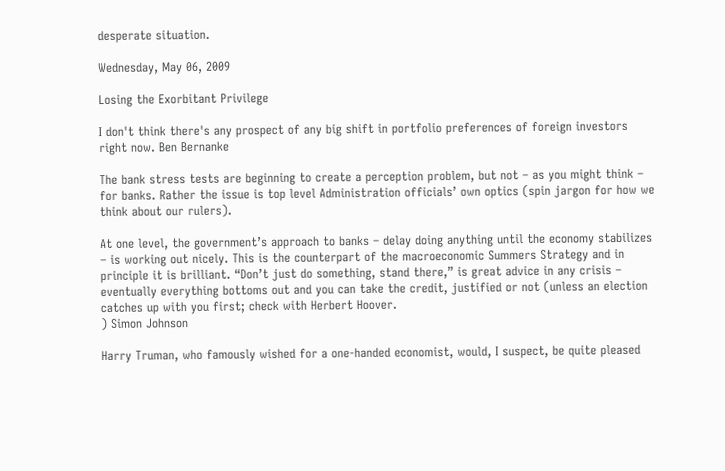desperate situation.

Wednesday, May 06, 2009

Losing the Exorbitant Privilege

I don't think there's any prospect of any big shift in portfolio preferences of foreign investors right now. Ben Bernanke

The bank stress tests are beginning to create a perception problem, but not – as you might think – for banks. Rather the issue is top level Administration officials’ own optics (spin jargon for how we think about our rulers).

At one level, the government’s approach to banks – delay doing anything until the economy stabilizes – is working out nicely. This is the counterpart of the macroeconomic Summers Strategy and in principle it is brilliant. “Don’t just do something, stand there,” is great advice in any crisis – eventually everything bottoms out and you can take the credit, justified or not (unless an election catches up with you first; check with Herbert Hoover.
) Simon Johnson

Harry Truman, who famously wished for a one-handed economist, would, I suspect, be quite pleased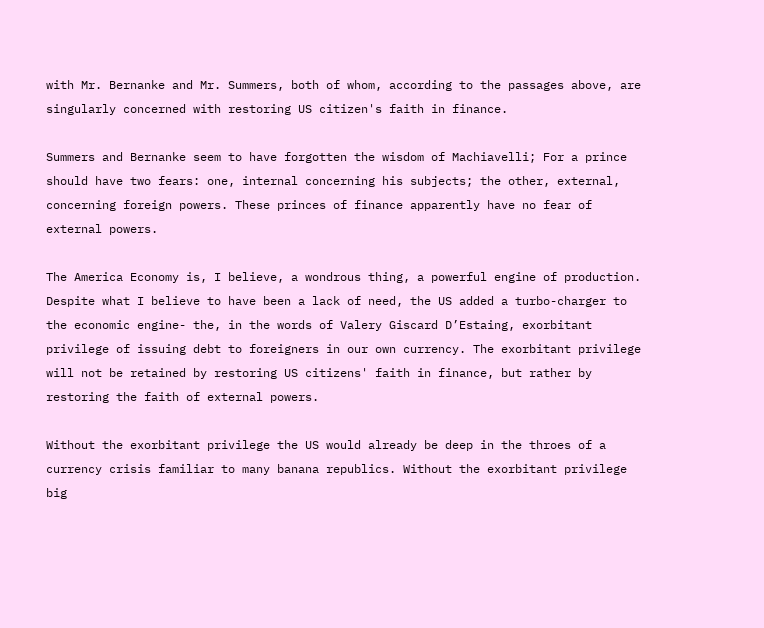with Mr. Bernanke and Mr. Summers, both of whom, according to the passages above, are singularly concerned with restoring US citizen's faith in finance.

Summers and Bernanke seem to have forgotten the wisdom of Machiavelli; For a prince should have two fears: one, internal concerning his subjects; the other, external, concerning foreign powers. These princes of finance apparently have no fear of external powers.

The America Economy is, I believe, a wondrous thing, a powerful engine of production. Despite what I believe to have been a lack of need, the US added a turbo-charger to the economic engine- the, in the words of Valery Giscard D’Estaing, exorbitant privilege of issuing debt to foreigners in our own currency. The exorbitant privilege will not be retained by restoring US citizens' faith in finance, but rather by restoring the faith of external powers.

Without the exorbitant privilege the US would already be deep in the throes of a currency crisis familiar to many banana republics. Without the exorbitant privilege big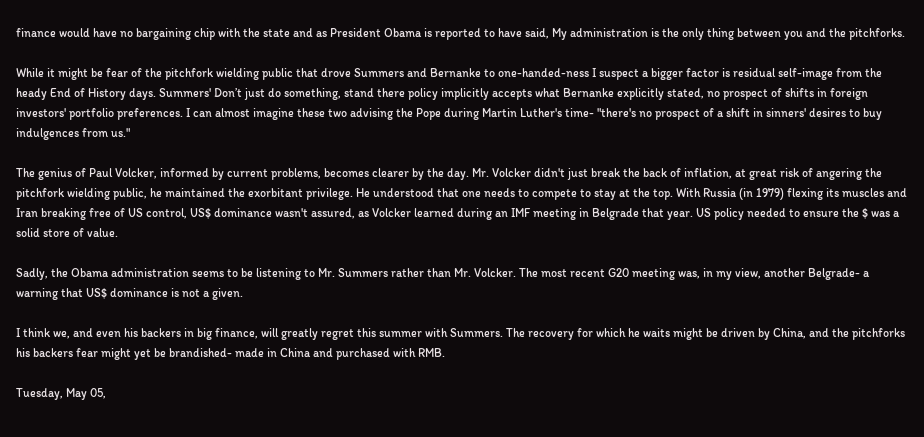finance would have no bargaining chip with the state and as President Obama is reported to have said, My administration is the only thing between you and the pitchforks.

While it might be fear of the pitchfork wielding public that drove Summers and Bernanke to one-handed-ness I suspect a bigger factor is residual self-image from the heady End of History days. Summers' Don’t just do something, stand there policy implicitly accepts what Bernanke explicitly stated, no prospect of shifts in foreign investors' portfolio preferences. I can almost imagine these two advising the Pope during Martin Luther's time- "there's no prospect of a shift in sinners' desires to buy indulgences from us."

The genius of Paul Volcker, informed by current problems, becomes clearer by the day. Mr. Volcker didn't just break the back of inflation, at great risk of angering the pitchfork wielding public, he maintained the exorbitant privilege. He understood that one needs to compete to stay at the top. With Russia (in 1979) flexing its muscles and Iran breaking free of US control, US$ dominance wasn't assured, as Volcker learned during an IMF meeting in Belgrade that year. US policy needed to ensure the $ was a solid store of value.

Sadly, the Obama administration seems to be listening to Mr. Summers rather than Mr. Volcker. The most recent G20 meeting was, in my view, another Belgrade- a warning that US$ dominance is not a given.

I think we, and even his backers in big finance, will greatly regret this summer with Summers. The recovery for which he waits might be driven by China, and the pitchforks his backers fear might yet be brandished- made in China and purchased with RMB.

Tuesday, May 05,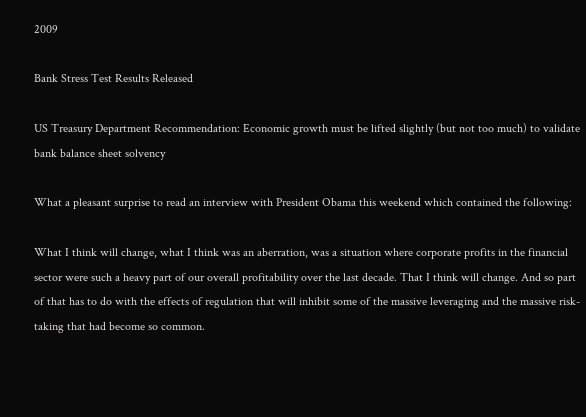2009

Bank Stress Test Results Released

US Treasury Department Recommendation: Economic growth must be lifted slightly (but not too much) to validate bank balance sheet solvency

What a pleasant surprise to read an interview with President Obama this weekend which contained the following:

What I think will change, what I think was an aberration, was a situation where corporate profits in the financial sector were such a heavy part of our overall profitability over the last decade. That I think will change. And so part of that has to do with the effects of regulation that will inhibit some of the massive leveraging and the massive risk-taking that had become so common.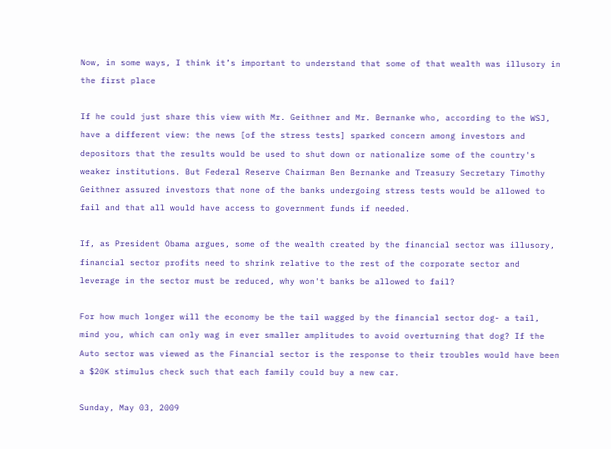Now, in some ways, I think it’s important to understand that some of that wealth was illusory in the first place

If he could just share this view with Mr. Geithner and Mr. Bernanke who, according to the WSJ, have a different view: the news [of the stress tests] sparked concern among investors and depositors that the results would be used to shut down or nationalize some of the country's weaker institutions. But Federal Reserve Chairman Ben Bernanke and Treasury Secretary Timothy Geithner assured investors that none of the banks undergoing stress tests would be allowed to fail and that all would have access to government funds if needed.

If, as President Obama argues, some of the wealth created by the financial sector was illusory, financial sector profits need to shrink relative to the rest of the corporate sector and leverage in the sector must be reduced, why won't banks be allowed to fail?

For how much longer will the economy be the tail wagged by the financial sector dog- a tail, mind you, which can only wag in ever smaller amplitudes to avoid overturning that dog? If the Auto sector was viewed as the Financial sector is the response to their troubles would have been a $20K stimulus check such that each family could buy a new car.

Sunday, May 03, 2009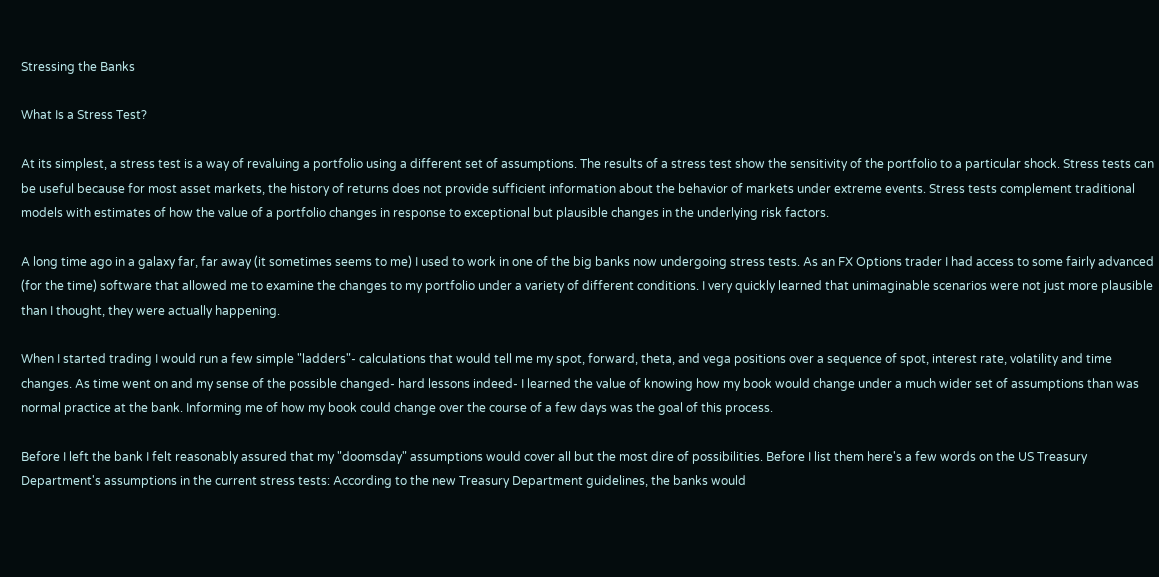Stressing the Banks

What Is a Stress Test?

At its simplest, a stress test is a way of revaluing a portfolio using a different set of assumptions. The results of a stress test show the sensitivity of the portfolio to a particular shock. Stress tests can be useful because for most asset markets, the history of returns does not provide sufficient information about the behavior of markets under extreme events. Stress tests complement traditional models with estimates of how the value of a portfolio changes in response to exceptional but plausible changes in the underlying risk factors.

A long time ago in a galaxy far, far away (it sometimes seems to me) I used to work in one of the big banks now undergoing stress tests. As an FX Options trader I had access to some fairly advanced (for the time) software that allowed me to examine the changes to my portfolio under a variety of different conditions. I very quickly learned that unimaginable scenarios were not just more plausible than I thought, they were actually happening.

When I started trading I would run a few simple "ladders"- calculations that would tell me my spot, forward, theta, and vega positions over a sequence of spot, interest rate, volatility and time changes. As time went on and my sense of the possible changed- hard lessons indeed- I learned the value of knowing how my book would change under a much wider set of assumptions than was normal practice at the bank. Informing me of how my book could change over the course of a few days was the goal of this process.

Before I left the bank I felt reasonably assured that my "doomsday" assumptions would cover all but the most dire of possibilities. Before I list them here's a few words on the US Treasury Department's assumptions in the current stress tests: According to the new Treasury Department guidelines, the banks would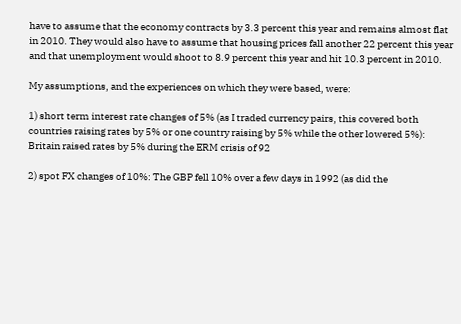have to assume that the economy contracts by 3.3 percent this year and remains almost flat in 2010. They would also have to assume that housing prices fall another 22 percent this year and that unemployment would shoot to 8.9 percent this year and hit 10.3 percent in 2010.

My assumptions, and the experiences on which they were based, were:

1) short term interest rate changes of 5% (as I traded currency pairs, this covered both countries raising rates by 5% or one country raising by 5% while the other lowered 5%): Britain raised rates by 5% during the ERM crisis of 92

2) spot FX changes of 10%: The GBP fell 10% over a few days in 1992 (as did the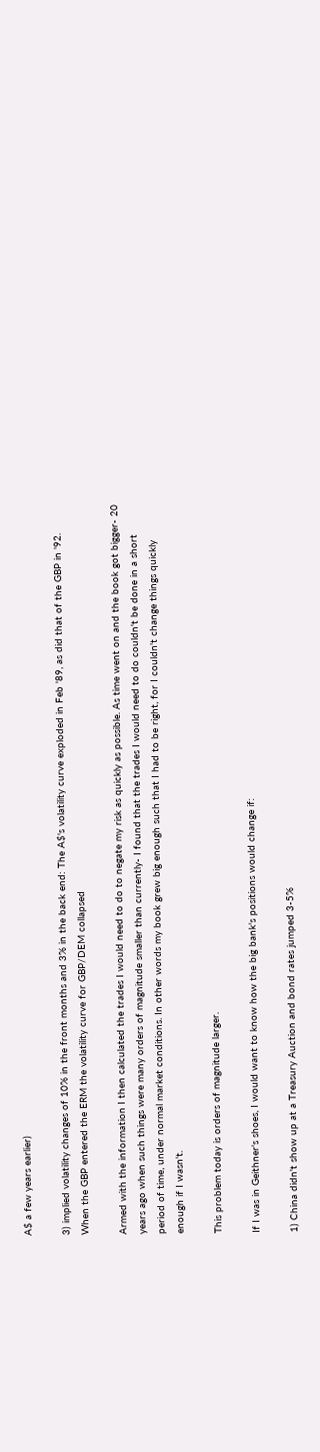A$ a few years earlier)

3) implied volatility changes of 10% in the front months and 3% in the back end: The A$'s volatility curve exploded in Feb '89, as did that of the GBP in '92. When the GBP entered the ERM the volatility curve for GBP/DEM collapsed

Armed with the information I then calculated the trades I would need to do to negate my risk as quickly as possible. As time went on and the book got bigger- 20 years ago when such things were many orders of magnitude smaller than currently- I found that the trades I would need to do couldn't be done in a short period of time, under normal market conditions. In other words my book grew big enough such that I had to be right, for I couldn't change things quickly enough if I wasn't.

This problem today is orders of magnitude larger.

If I was in Geithner's shoes, I would want to know how the big bank's positions would change if:

1) China didn't show up at a Treasury Auction and bond rates jumped 3-5%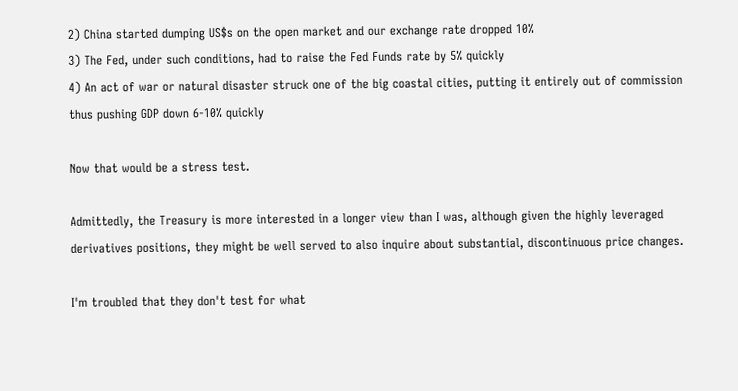2) China started dumping US$s on the open market and our exchange rate dropped 10%
3) The Fed, under such conditions, had to raise the Fed Funds rate by 5% quickly
4) An act of war or natural disaster struck one of the big coastal cities, putting it entirely out of commission thus pushing GDP down 6-10% quickly

Now that would be a stress test.

Admittedly, the Treasury is more interested in a longer view than I was, although given the highly leveraged derivatives positions, they might be well served to also inquire about substantial, discontinuous price changes.

I'm troubled that they don't test for what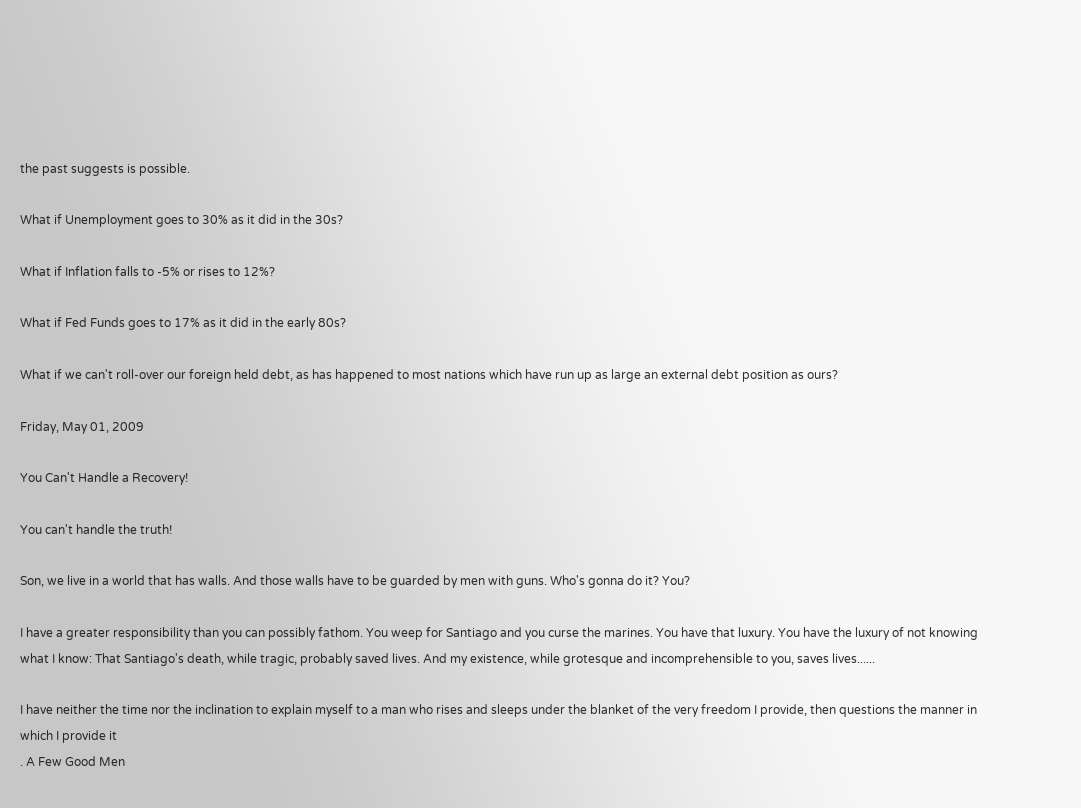the past suggests is possible.

What if Unemployment goes to 30% as it did in the 30s?

What if Inflation falls to -5% or rises to 12%?

What if Fed Funds goes to 17% as it did in the early 80s?

What if we can't roll-over our foreign held debt, as has happened to most nations which have run up as large an external debt position as ours?

Friday, May 01, 2009

You Can't Handle a Recovery!

You can't handle the truth!

Son, we live in a world that has walls. And those walls have to be guarded by men with guns. Who's gonna do it? You?

I have a greater responsibility than you can possibly fathom. You weep for Santiago and you curse the marines. You have that luxury. You have the luxury of not knowing what I know: That Santiago's death, while tragic, probably saved lives. And my existence, while grotesque and incomprehensible to you, saves lives......

I have neither the time nor the inclination to explain myself to a man who rises and sleeps under the blanket of the very freedom I provide, then questions the manner in which I provide it
. A Few Good Men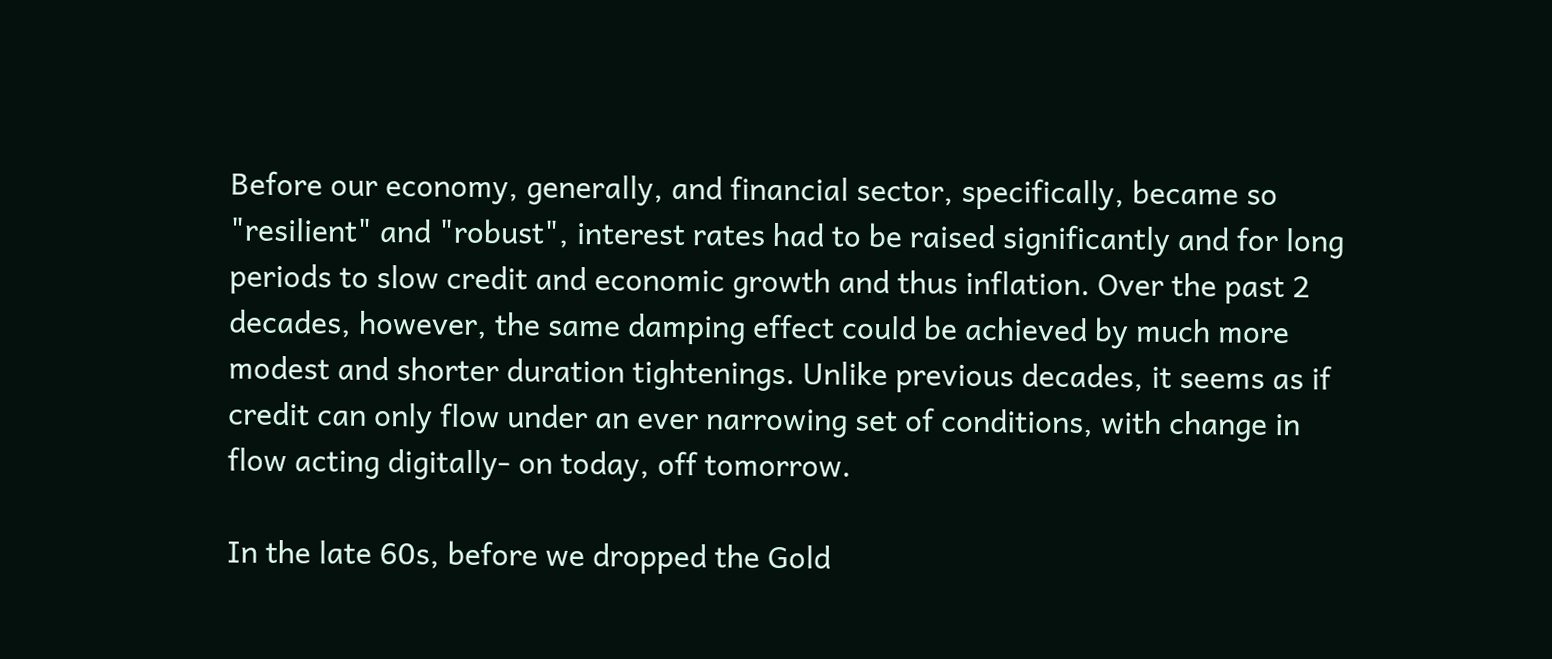Before our economy, generally, and financial sector, specifically, became so "resilient" and "robust", interest rates had to be raised significantly and for long periods to slow credit and economic growth and thus inflation. Over the past 2 decades, however, the same damping effect could be achieved by much more modest and shorter duration tightenings. Unlike previous decades, it seems as if credit can only flow under an ever narrowing set of conditions, with change in flow acting digitally- on today, off tomorrow.

In the late 60s, before we dropped the Gold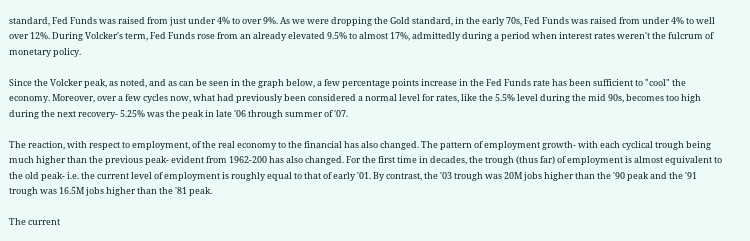standard, Fed Funds was raised from just under 4% to over 9%. As we were dropping the Gold standard, in the early 70s, Fed Funds was raised from under 4% to well over 12%. During Volcker's term, Fed Funds rose from an already elevated 9.5% to almost 17%, admittedly during a period when interest rates weren't the fulcrum of monetary policy.

Since the Volcker peak, as noted, and as can be seen in the graph below, a few percentage points increase in the Fed Funds rate has been sufficient to "cool" the economy. Moreover, over a few cycles now, what had previously been considered a normal level for rates, like the 5.5% level during the mid 90s, becomes too high during the next recovery- 5.25% was the peak in late '06 through summer of '07.

The reaction, with respect to employment, of the real economy to the financial has also changed. The pattern of employment growth- with each cyclical trough being much higher than the previous peak- evident from 1962-200 has also changed. For the first time in decades, the trough (thus far) of employment is almost equivalent to the old peak- i.e. the current level of employment is roughly equal to that of early '01. By contrast, the '03 trough was 20M jobs higher than the '90 peak and the '91 trough was 16.5M jobs higher than the '81 peak.

The current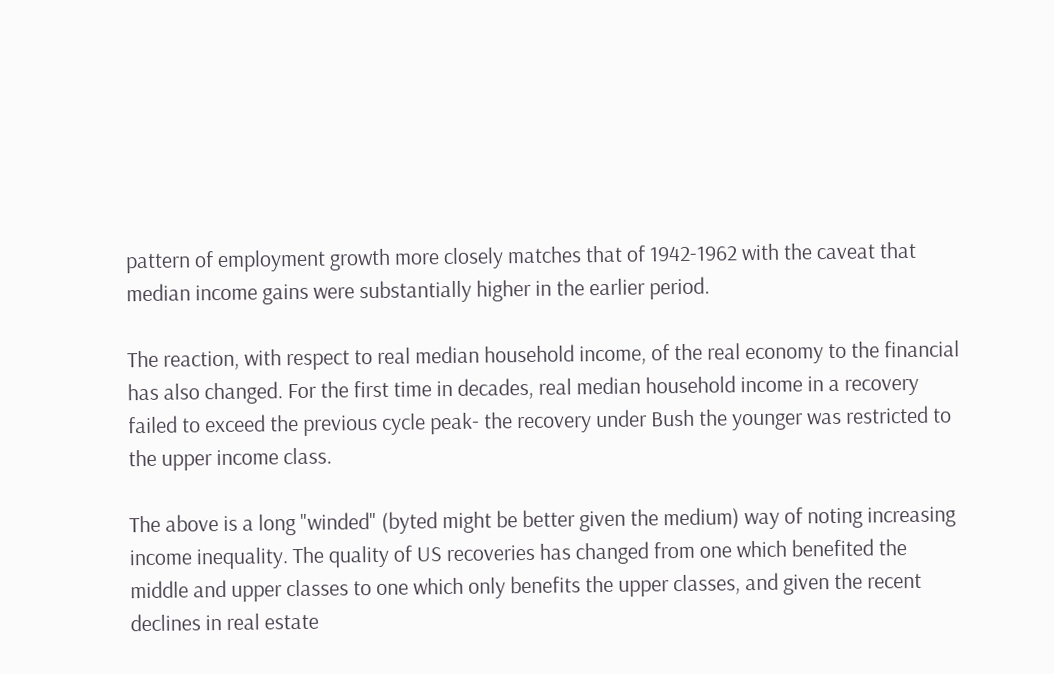pattern of employment growth more closely matches that of 1942-1962 with the caveat that median income gains were substantially higher in the earlier period.

The reaction, with respect to real median household income, of the real economy to the financial has also changed. For the first time in decades, real median household income in a recovery failed to exceed the previous cycle peak- the recovery under Bush the younger was restricted to the upper income class.

The above is a long "winded" (byted might be better given the medium) way of noting increasing income inequality. The quality of US recoveries has changed from one which benefited the middle and upper classes to one which only benefits the upper classes, and given the recent declines in real estate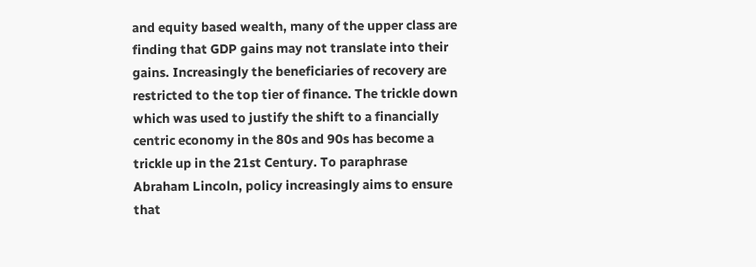and equity based wealth, many of the upper class are finding that GDP gains may not translate into their gains. Increasingly the beneficiaries of recovery are restricted to the top tier of finance. The trickle down which was used to justify the shift to a financially centric economy in the 80s and 90s has become a trickle up in the 21st Century. To paraphrase Abraham Lincoln, policy increasingly aims to ensure that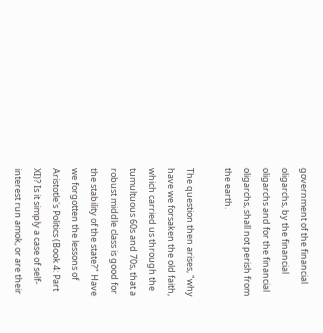government of the financial oligarchs, by the financial oligarchs and for the financial oligarchs, shall not perish from the earth.

The question then arises, "why have we forsaken the old faith, which carried us through the tumultuous 60s and 70s, that a robust middle class is good for the stability of the state?" Have we forgotten the lessons of Aristotle's Politics (Book 4: Part XI)? Is it simply a case of self-interest run amok, or are their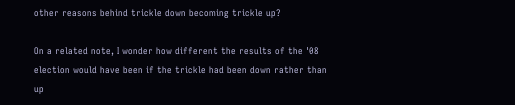other reasons behind trickle down becoming trickle up?

On a related note, I wonder how different the results of the '08 election would have been if the trickle had been down rather than up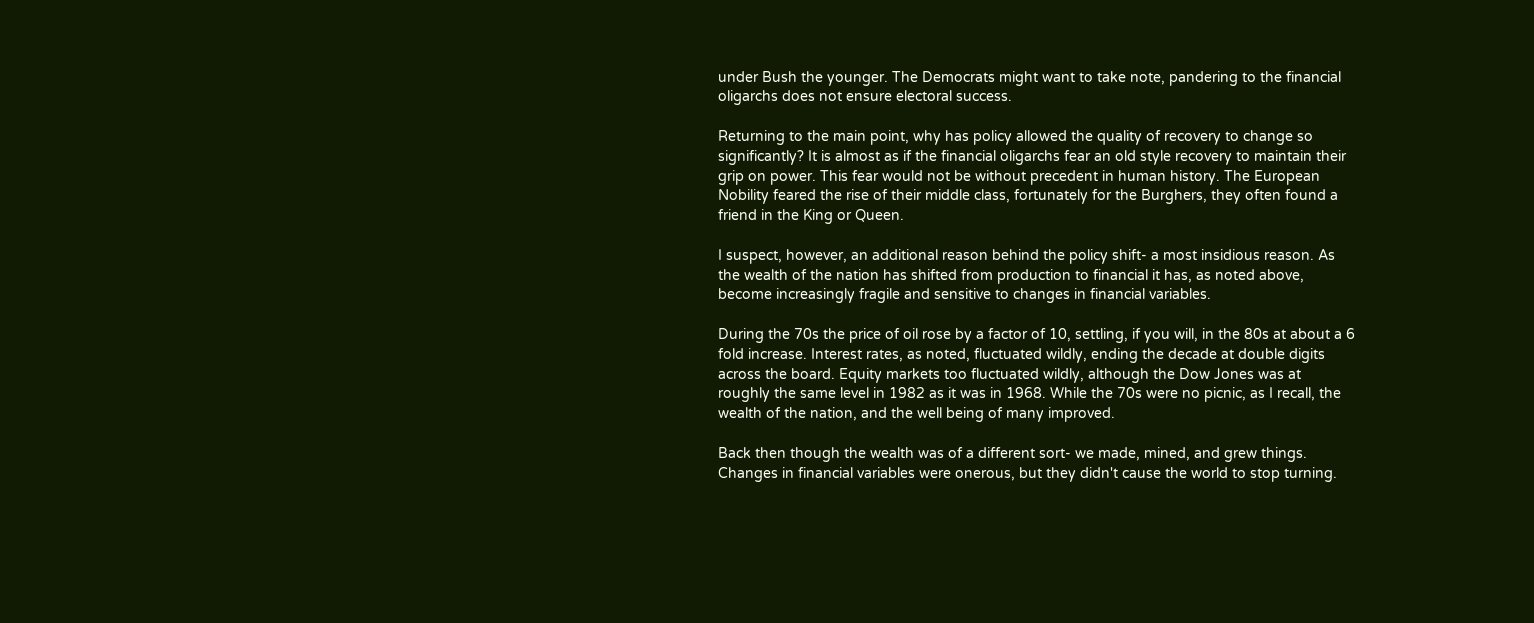under Bush the younger. The Democrats might want to take note, pandering to the financial oligarchs does not ensure electoral success.

Returning to the main point, why has policy allowed the quality of recovery to change so significantly? It is almost as if the financial oligarchs fear an old style recovery to maintain their grip on power. This fear would not be without precedent in human history. The European Nobility feared the rise of their middle class, fortunately for the Burghers, they often found a friend in the King or Queen.

I suspect, however, an additional reason behind the policy shift- a most insidious reason. As the wealth of the nation has shifted from production to financial it has, as noted above, become increasingly fragile and sensitive to changes in financial variables.

During the 70s the price of oil rose by a factor of 10, settling, if you will, in the 80s at about a 6 fold increase. Interest rates, as noted, fluctuated wildly, ending the decade at double digits across the board. Equity markets too fluctuated wildly, although the Dow Jones was at roughly the same level in 1982 as it was in 1968. While the 70s were no picnic, as I recall, the wealth of the nation, and the well being of many improved.

Back then though the wealth was of a different sort- we made, mined, and grew things. Changes in financial variables were onerous, but they didn't cause the world to stop turning.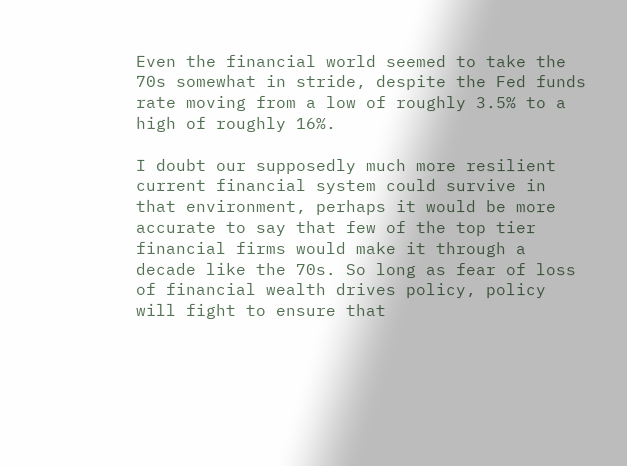Even the financial world seemed to take the 70s somewhat in stride, despite the Fed funds rate moving from a low of roughly 3.5% to a high of roughly 16%.

I doubt our supposedly much more resilient current financial system could survive in that environment, perhaps it would be more accurate to say that few of the top tier financial firms would make it through a decade like the 70s. So long as fear of loss of financial wealth drives policy, policy will fight to ensure that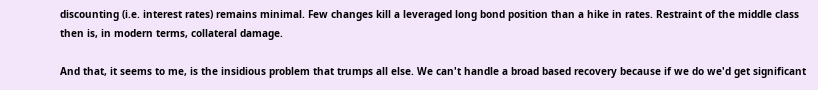discounting (i.e. interest rates) remains minimal. Few changes kill a leveraged long bond position than a hike in rates. Restraint of the middle class then is, in modern terms, collateral damage.

And that, it seems to me, is the insidious problem that trumps all else. We can't handle a broad based recovery because if we do we'd get significant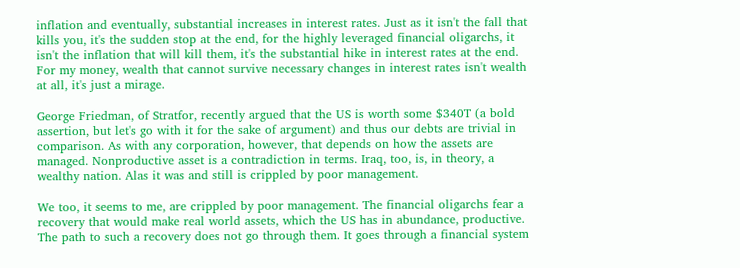inflation and eventually, substantial increases in interest rates. Just as it isn't the fall that kills you, it's the sudden stop at the end, for the highly leveraged financial oligarchs, it isn't the inflation that will kill them, it's the substantial hike in interest rates at the end. For my money, wealth that cannot survive necessary changes in interest rates isn't wealth at all, it's just a mirage.

George Friedman, of Stratfor, recently argued that the US is worth some $340T (a bold assertion, but let's go with it for the sake of argument) and thus our debts are trivial in comparison. As with any corporation, however, that depends on how the assets are managed. Nonproductive asset is a contradiction in terms. Iraq, too, is, in theory, a wealthy nation. Alas it was and still is crippled by poor management.

We too, it seems to me, are crippled by poor management. The financial oligarchs fear a recovery that would make real world assets, which the US has in abundance, productive. The path to such a recovery does not go through them. It goes through a financial system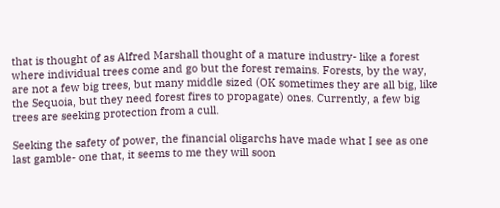that is thought of as Alfred Marshall thought of a mature industry- like a forest where individual trees come and go but the forest remains. Forests, by the way, are not a few big trees, but many middle sized (OK sometimes they are all big, like the Sequoia, but they need forest fires to propagate) ones. Currently, a few big trees are seeking protection from a cull.

Seeking the safety of power, the financial oligarchs have made what I see as one last gamble- one that, it seems to me they will soon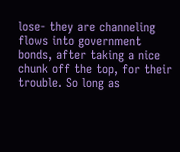lose- they are channeling flows into government bonds, after taking a nice chunk off the top, for their trouble. So long as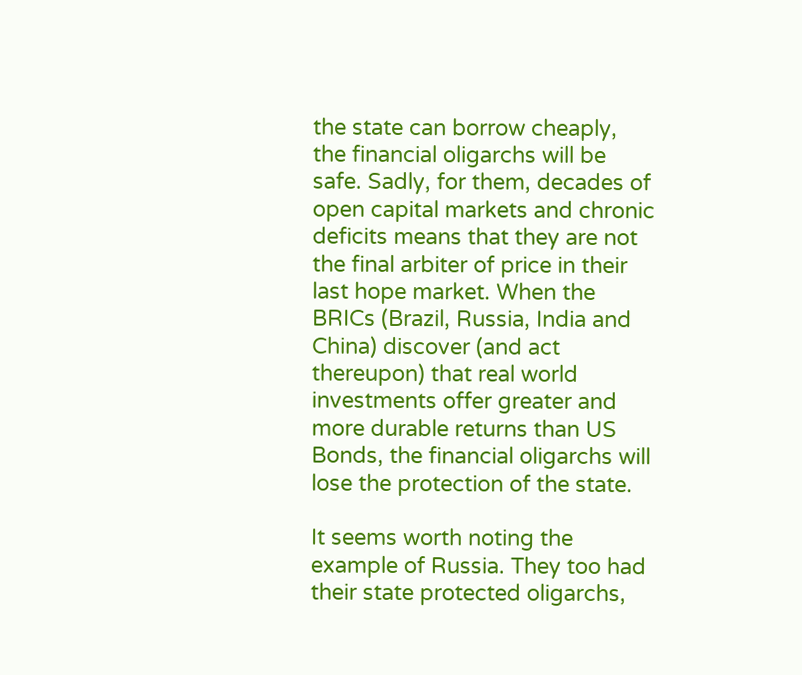the state can borrow cheaply, the financial oligarchs will be safe. Sadly, for them, decades of open capital markets and chronic deficits means that they are not the final arbiter of price in their last hope market. When the BRICs (Brazil, Russia, India and China) discover (and act thereupon) that real world investments offer greater and more durable returns than US Bonds, the financial oligarchs will lose the protection of the state.

It seems worth noting the example of Russia. They too had their state protected oligarchs,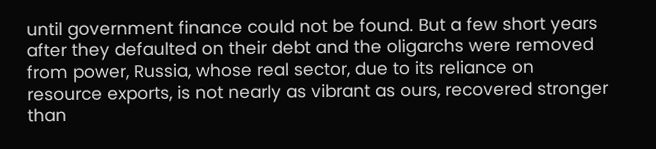until government finance could not be found. But a few short years after they defaulted on their debt and the oligarchs were removed from power, Russia, whose real sector, due to its reliance on resource exports, is not nearly as vibrant as ours, recovered stronger than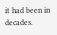it had been in decades.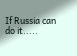If Russia can do it.....